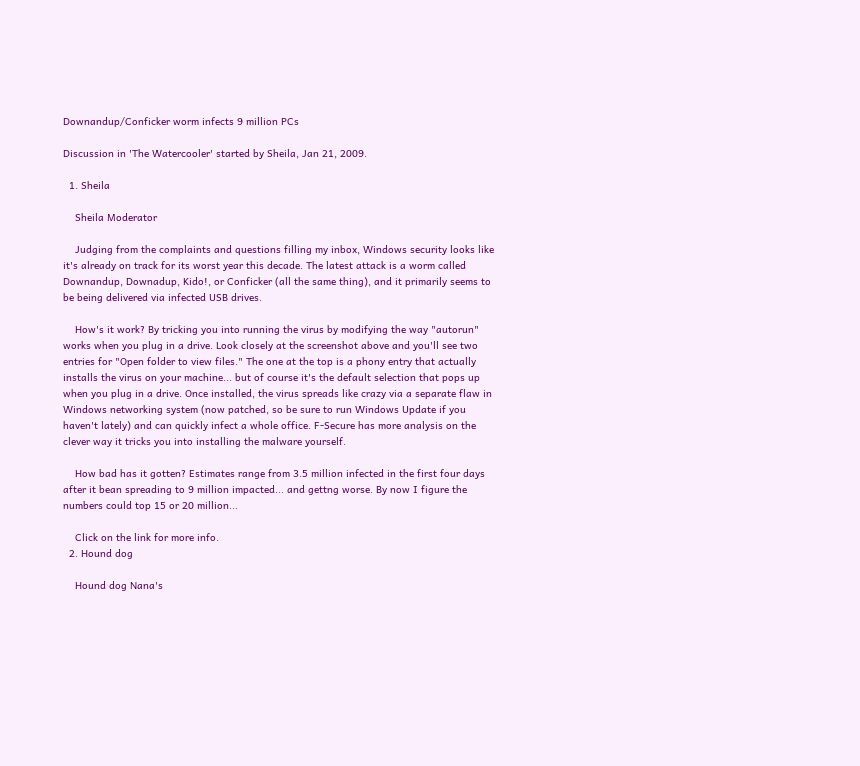Downandup/Conficker worm infects 9 million PCs

Discussion in 'The Watercooler' started by Sheila, Jan 21, 2009.

  1. Sheila

    Sheila Moderator

    Judging from the complaints and questions filling my inbox, Windows security looks like it's already on track for its worst year this decade. The latest attack is a worm called Downandup, Downadup, Kido!, or Conficker (all the same thing), and it primarily seems to be being delivered via infected USB drives.

    How's it work? By tricking you into running the virus by modifying the way "autorun" works when you plug in a drive. Look closely at the screenshot above and you'll see two entries for "Open folder to view files." The one at the top is a phony entry that actually installs the virus on your machine... but of course it's the default selection that pops up when you plug in a drive. Once installed, the virus spreads like crazy via a separate flaw in Windows networking system (now patched, so be sure to run Windows Update if you haven't lately) and can quickly infect a whole office. F-Secure has more analysis on the clever way it tricks you into installing the malware yourself.

    How bad has it gotten? Estimates range from 3.5 million infected in the first four days after it bean spreading to 9 million impacted... and gettng worse. By now I figure the numbers could top 15 or 20 million...

    Click on the link for more info.
  2. Hound dog

    Hound dog Nana's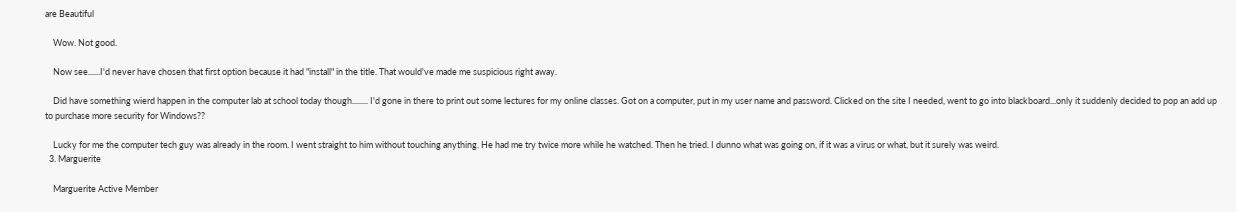are Beautiful

    Wow. Not good.

    Now see......I'd never have chosen that first option because it had "install" in the title. That would've made me suspicious right away.

    Did have something wierd happen in the computer lab at school today though........ I'd gone in there to print out some lectures for my online classes. Got on a computer, put in my user name and password. Clicked on the site I needed, went to go into blackboard...only it suddenly decided to pop an add up to purchase more security for Windows??

    Lucky for me the computer tech guy was already in the room. I went straight to him without touching anything. He had me try twice more while he watched. Then he tried. I dunno what was going on, if it was a virus or what, but it surely was weird.
  3. Marguerite

    Marguerite Active Member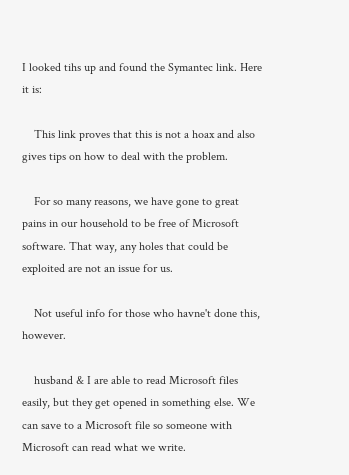I looked tihs up and found the Symantec link. Here it is:

    This link proves that this is not a hoax and also gives tips on how to deal with the problem.

    For so many reasons, we have gone to great pains in our household to be free of Microsoft software. That way, any holes that could be exploited are not an issue for us.

    Not useful info for those who havne't done this, however.

    husband & I are able to read Microsoft files easily, but they get opened in something else. We can save to a Microsoft file so someone with Microsoft can read what we write.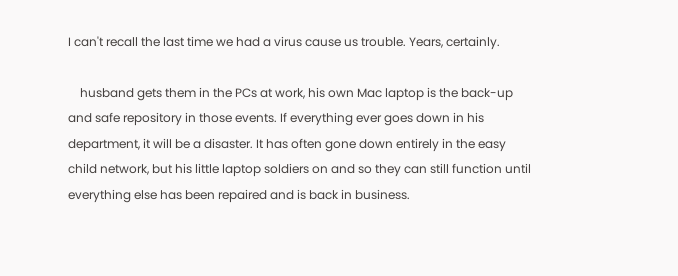I can't recall the last time we had a virus cause us trouble. Years, certainly.

    husband gets them in the PCs at work, his own Mac laptop is the back-up and safe repository in those events. If everything ever goes down in his department, it will be a disaster. It has often gone down entirely in the easy child network, but his little laptop soldiers on and so they can still function until everything else has been repaired and is back in business.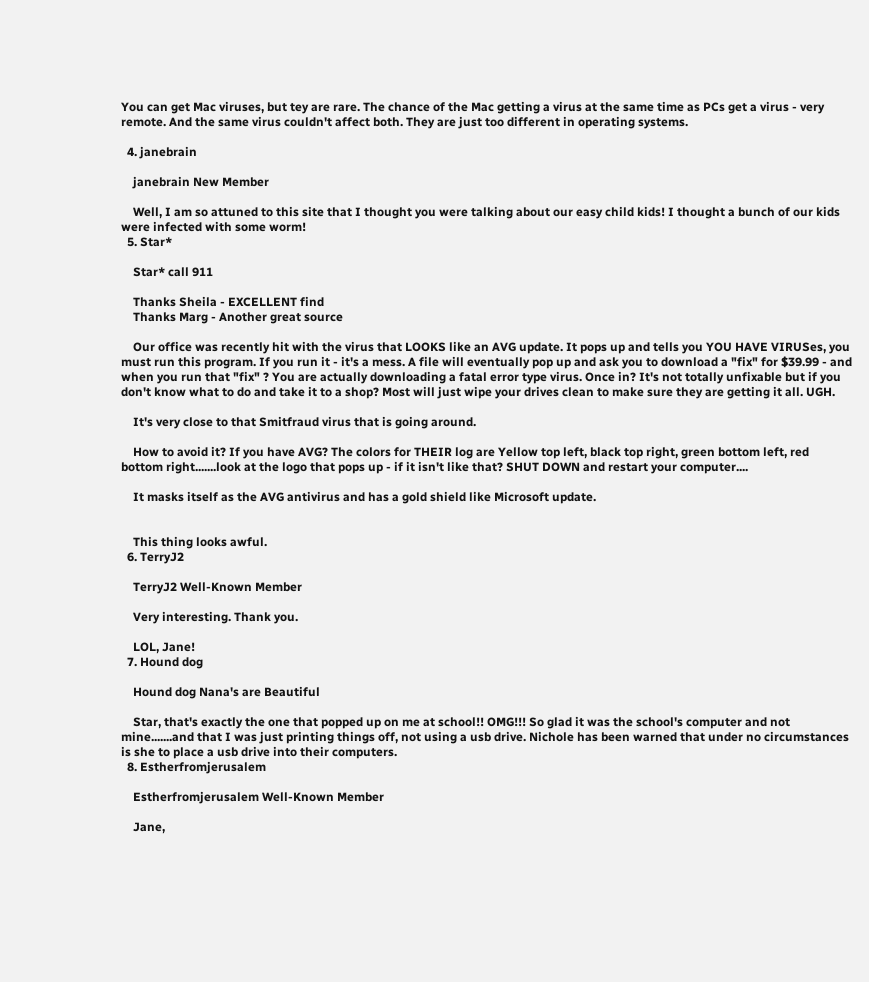You can get Mac viruses, but tey are rare. The chance of the Mac getting a virus at the same time as PCs get a virus - very remote. And the same virus couldn't affect both. They are just too different in operating systems.

  4. janebrain

    janebrain New Member

    Well, I am so attuned to this site that I thought you were talking about our easy child kids! I thought a bunch of our kids were infected with some worm!
  5. Star*

    Star* call 911

    Thanks Sheila - EXCELLENT find
    Thanks Marg - Another great source

    Our office was recently hit with the virus that LOOKS like an AVG update. It pops up and tells you YOU HAVE VIRUSes, you must run this program. If you run it - it's a mess. A file will eventually pop up and ask you to download a "fix" for $39.99 - and when you run that "fix" ? You are actually downloading a fatal error type virus. Once in? It's not totally unfixable but if you don't know what to do and take it to a shop? Most will just wipe your drives clean to make sure they are getting it all. UGH.

    It's very close to that Smitfraud virus that is going around.

    How to avoid it? If you have AVG? The colors for THEIR log are Yellow top left, black top right, green bottom left, red bottom right.......look at the logo that pops up - if it isn't like that? SHUT DOWN and restart your computer....

    It masks itself as the AVG antivirus and has a gold shield like Microsoft update.


    This thing looks awful.
  6. TerryJ2

    TerryJ2 Well-Known Member

    Very interesting. Thank you.

    LOL, Jane!
  7. Hound dog

    Hound dog Nana's are Beautiful

    Star, that's exactly the one that popped up on me at school!! OMG!!! So glad it was the school's computer and not mine.......and that I was just printing things off, not using a usb drive. Nichole has been warned that under no circumstances is she to place a usb drive into their computers.
  8. Estherfromjerusalem

    Estherfromjerusalem Well-Known Member

    Jane,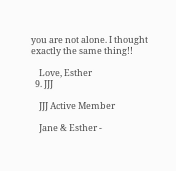you are not alone. I thought exactly the same thing!!

    Love, Esther
  9. JJJ

    JJJ Active Member

    Jane & Esther -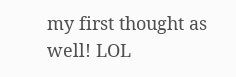my first thought as well! LOL